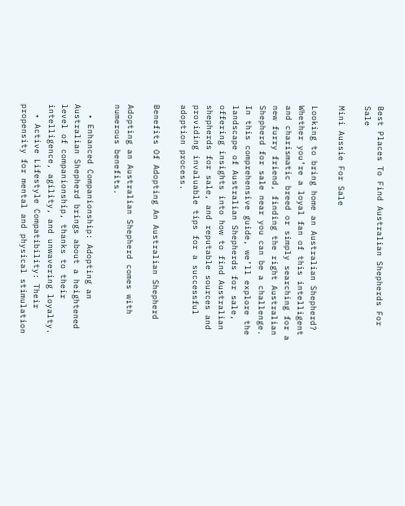Best Places To Find Australian Shepherds For Sale

Mini Aussie For Sale

Looking to bring home an Australian Shepherd? Whether you’re a loyal fan of this intelligent and charismatic breed or simply searching for a new furry friend, finding the right Australian Shepherd for sale near you can be a challenge. In this comprehensive guide, we’ll explore the landscape of Australian Shepherds for sale, offering insights into how to find Australian shepherds for sale, and reputable sources and providing invaluable tips for a successful adoption process.

Benefits Of Adopting An Australian Shepherd

Adopting an Australian Shepherd comes with numerous benefits.

  • Enhanced Companionship: Adopting an Australian Shepherd brings about a heightened level of companionship, thanks to their intelligence, agility, and unwavering loyalty.
  • Active Lifestyle Compatibility: Their propensity for mental and physical stimulation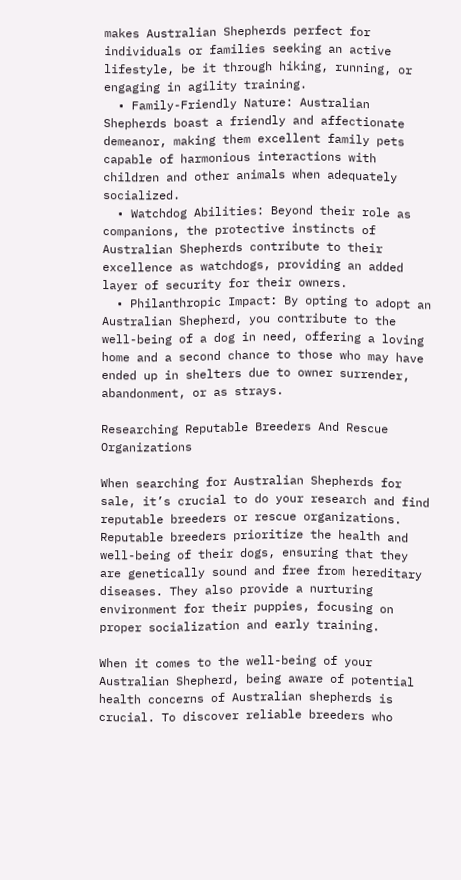makes Australian Shepherds perfect for individuals or families seeking an active lifestyle, be it through hiking, running, or engaging in agility training.
  • Family-Friendly Nature: Australian Shepherds boast a friendly and affectionate demeanor, making them excellent family pets capable of harmonious interactions with children and other animals when adequately socialized.
  • Watchdog Abilities: Beyond their role as companions, the protective instincts of Australian Shepherds contribute to their excellence as watchdogs, providing an added layer of security for their owners.
  • Philanthropic Impact: By opting to adopt an Australian Shepherd, you contribute to the well-being of a dog in need, offering a loving home and a second chance to those who may have ended up in shelters due to owner surrender, abandonment, or as strays.

Researching Reputable Breeders And Rescue Organizations

When searching for Australian Shepherds for sale, it’s crucial to do your research and find reputable breeders or rescue organizations. Reputable breeders prioritize the health and well-being of their dogs, ensuring that they are genetically sound and free from hereditary diseases. They also provide a nurturing environment for their puppies, focusing on proper socialization and early training.

When it comes to the well-being of your Australian Shepherd, being aware of potential health concerns of Australian shepherds is crucial. To discover reliable breeders who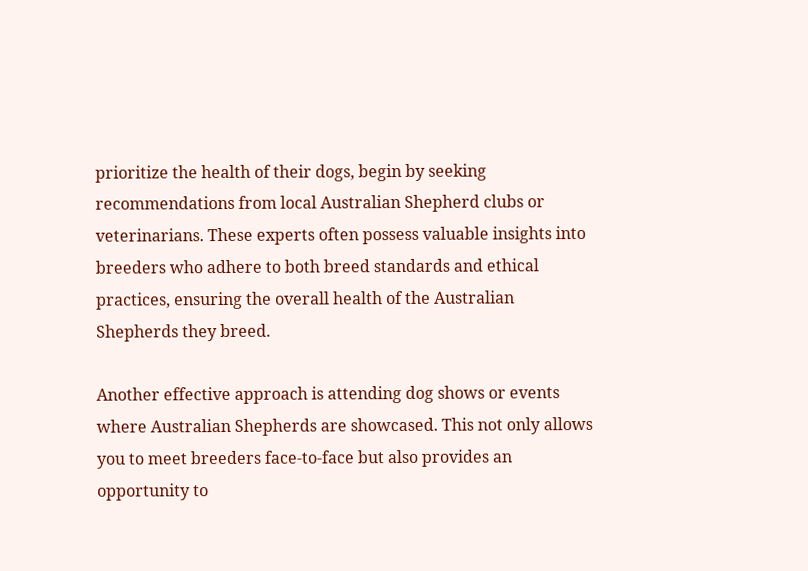prioritize the health of their dogs, begin by seeking recommendations from local Australian Shepherd clubs or veterinarians. These experts often possess valuable insights into breeders who adhere to both breed standards and ethical practices, ensuring the overall health of the Australian Shepherds they breed.

Another effective approach is attending dog shows or events where Australian Shepherds are showcased. This not only allows you to meet breeders face-to-face but also provides an opportunity to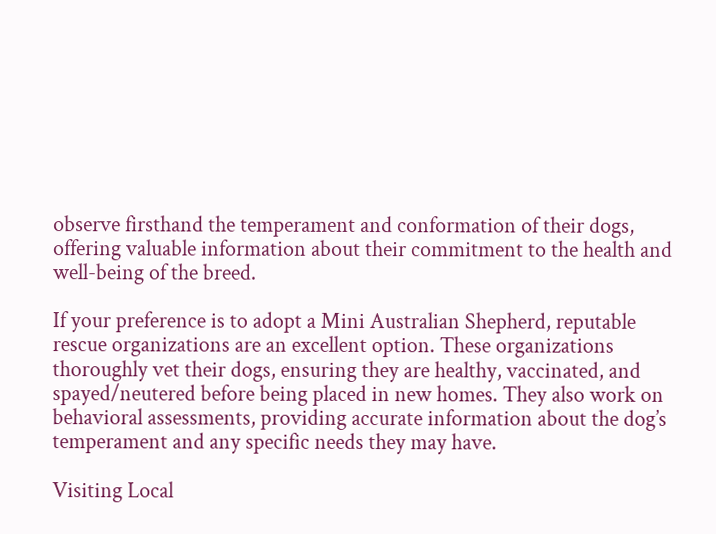observe firsthand the temperament and conformation of their dogs, offering valuable information about their commitment to the health and well-being of the breed.

If your preference is to adopt a Mini Australian Shepherd, reputable rescue organizations are an excellent option. These organizations thoroughly vet their dogs, ensuring they are healthy, vaccinated, and spayed/neutered before being placed in new homes. They also work on behavioral assessments, providing accurate information about the dog’s temperament and any specific needs they may have.

Visiting Local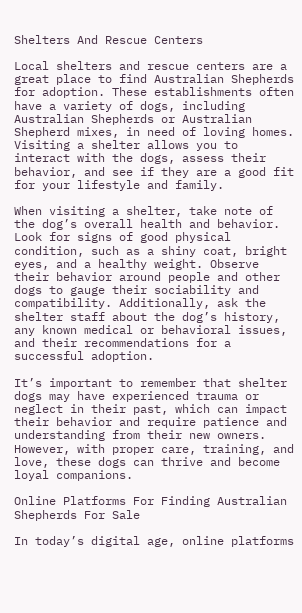Shelters And Rescue Centers

Local shelters and rescue centers are a great place to find Australian Shepherds for adoption. These establishments often have a variety of dogs, including Australian Shepherds or Australian Shepherd mixes, in need of loving homes. Visiting a shelter allows you to interact with the dogs, assess their behavior, and see if they are a good fit for your lifestyle and family.

When visiting a shelter, take note of the dog’s overall health and behavior. Look for signs of good physical condition, such as a shiny coat, bright eyes, and a healthy weight. Observe their behavior around people and other dogs to gauge their sociability and compatibility. Additionally, ask the shelter staff about the dog’s history, any known medical or behavioral issues, and their recommendations for a successful adoption.

It’s important to remember that shelter dogs may have experienced trauma or neglect in their past, which can impact their behavior and require patience and understanding from their new owners. However, with proper care, training, and love, these dogs can thrive and become loyal companions.

Online Platforms For Finding Australian Shepherds For Sale

In today’s digital age, online platforms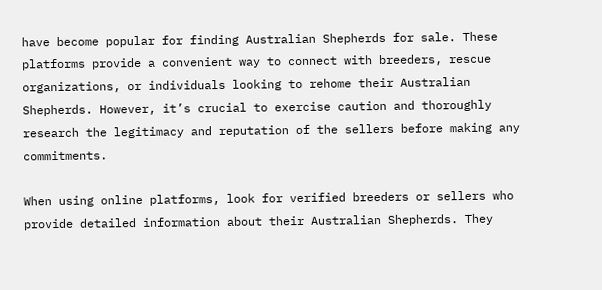have become popular for finding Australian Shepherds for sale. These platforms provide a convenient way to connect with breeders, rescue organizations, or individuals looking to rehome their Australian Shepherds. However, it’s crucial to exercise caution and thoroughly research the legitimacy and reputation of the sellers before making any commitments.

When using online platforms, look for verified breeders or sellers who provide detailed information about their Australian Shepherds. They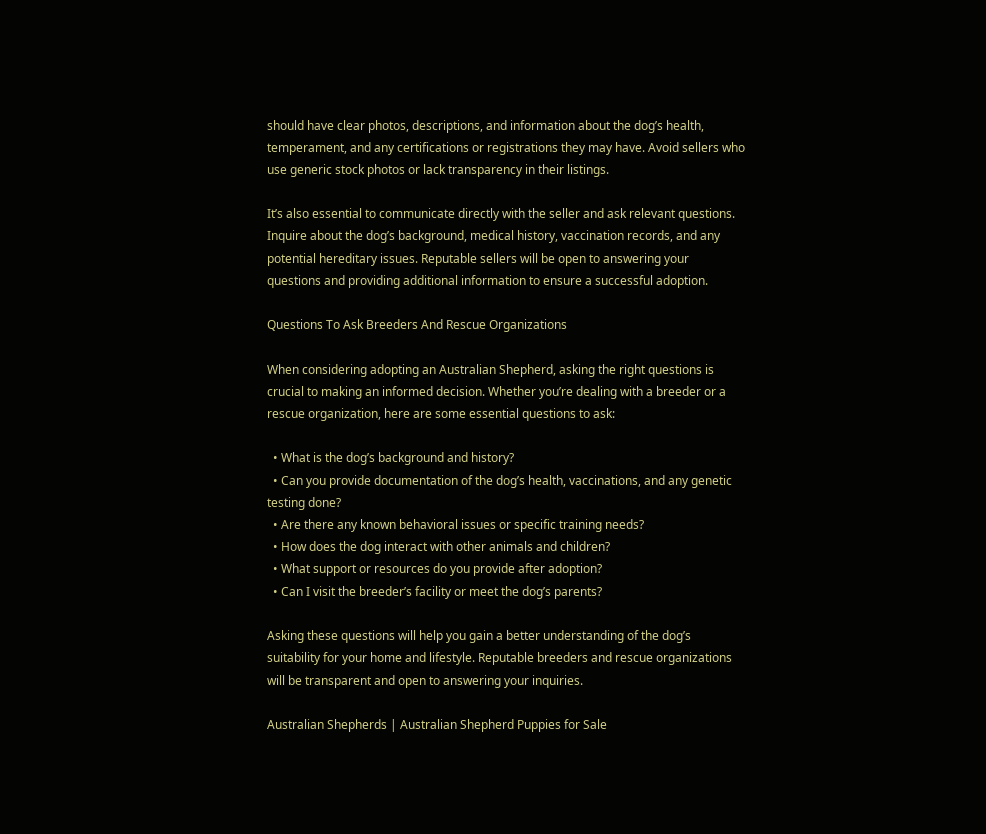should have clear photos, descriptions, and information about the dog’s health, temperament, and any certifications or registrations they may have. Avoid sellers who use generic stock photos or lack transparency in their listings.

It’s also essential to communicate directly with the seller and ask relevant questions. Inquire about the dog’s background, medical history, vaccination records, and any potential hereditary issues. Reputable sellers will be open to answering your questions and providing additional information to ensure a successful adoption.

Questions To Ask Breeders And Rescue Organizations

When considering adopting an Australian Shepherd, asking the right questions is crucial to making an informed decision. Whether you’re dealing with a breeder or a rescue organization, here are some essential questions to ask:

  • What is the dog’s background and history?
  • Can you provide documentation of the dog’s health, vaccinations, and any genetic testing done?
  • Are there any known behavioral issues or specific training needs?
  • How does the dog interact with other animals and children?
  • What support or resources do you provide after adoption?
  • Can I visit the breeder’s facility or meet the dog’s parents?

Asking these questions will help you gain a better understanding of the dog’s suitability for your home and lifestyle. Reputable breeders and rescue organizations will be transparent and open to answering your inquiries.

Australian Shepherds | Australian Shepherd Puppies for Sale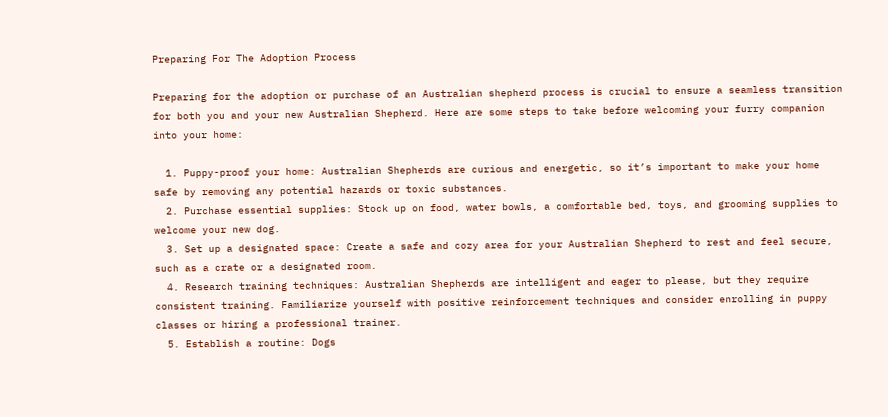Preparing For The Adoption Process

Preparing for the adoption or purchase of an Australian shepherd process is crucial to ensure a seamless transition for both you and your new Australian Shepherd. Here are some steps to take before welcoming your furry companion into your home:

  1. Puppy-proof your home: Australian Shepherds are curious and energetic, so it’s important to make your home safe by removing any potential hazards or toxic substances.
  2. Purchase essential supplies: Stock up on food, water bowls, a comfortable bed, toys, and grooming supplies to welcome your new dog.
  3. Set up a designated space: Create a safe and cozy area for your Australian Shepherd to rest and feel secure, such as a crate or a designated room.
  4. Research training techniques: Australian Shepherds are intelligent and eager to please, but they require consistent training. Familiarize yourself with positive reinforcement techniques and consider enrolling in puppy classes or hiring a professional trainer.
  5. Establish a routine: Dogs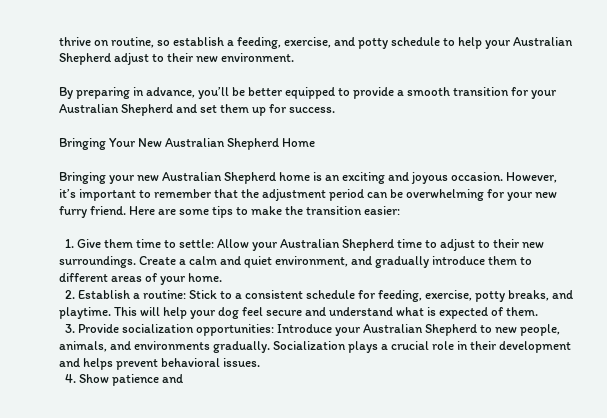thrive on routine, so establish a feeding, exercise, and potty schedule to help your Australian Shepherd adjust to their new environment.

By preparing in advance, you’ll be better equipped to provide a smooth transition for your Australian Shepherd and set them up for success.

Bringing Your New Australian Shepherd Home

Bringing your new Australian Shepherd home is an exciting and joyous occasion. However, it’s important to remember that the adjustment period can be overwhelming for your new furry friend. Here are some tips to make the transition easier:

  1. Give them time to settle: Allow your Australian Shepherd time to adjust to their new surroundings. Create a calm and quiet environment, and gradually introduce them to different areas of your home.
  2. Establish a routine: Stick to a consistent schedule for feeding, exercise, potty breaks, and playtime. This will help your dog feel secure and understand what is expected of them.
  3. Provide socialization opportunities: Introduce your Australian Shepherd to new people, animals, and environments gradually. Socialization plays a crucial role in their development and helps prevent behavioral issues.
  4. Show patience and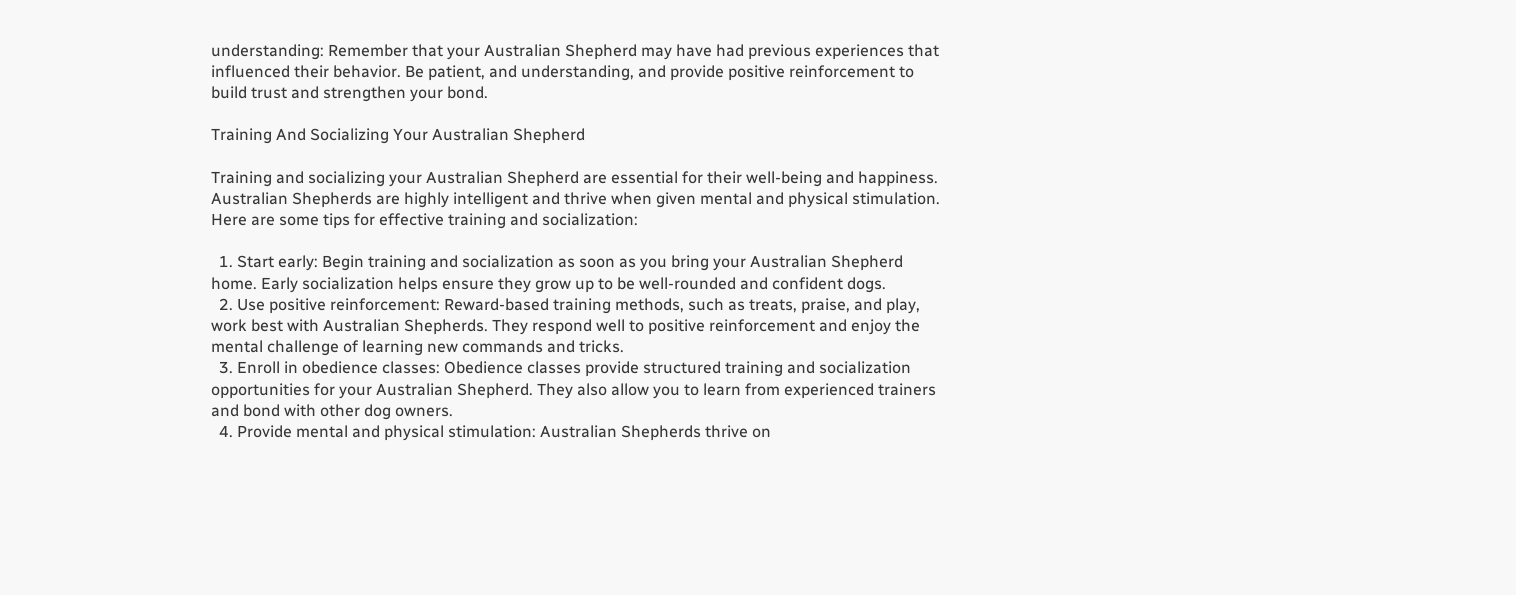understanding: Remember that your Australian Shepherd may have had previous experiences that influenced their behavior. Be patient, and understanding, and provide positive reinforcement to build trust and strengthen your bond.

Training And Socializing Your Australian Shepherd

Training and socializing your Australian Shepherd are essential for their well-being and happiness. Australian Shepherds are highly intelligent and thrive when given mental and physical stimulation. Here are some tips for effective training and socialization:

  1. Start early: Begin training and socialization as soon as you bring your Australian Shepherd home. Early socialization helps ensure they grow up to be well-rounded and confident dogs.
  2. Use positive reinforcement: Reward-based training methods, such as treats, praise, and play, work best with Australian Shepherds. They respond well to positive reinforcement and enjoy the mental challenge of learning new commands and tricks.
  3. Enroll in obedience classes: Obedience classes provide structured training and socialization opportunities for your Australian Shepherd. They also allow you to learn from experienced trainers and bond with other dog owners.
  4. Provide mental and physical stimulation: Australian Shepherds thrive on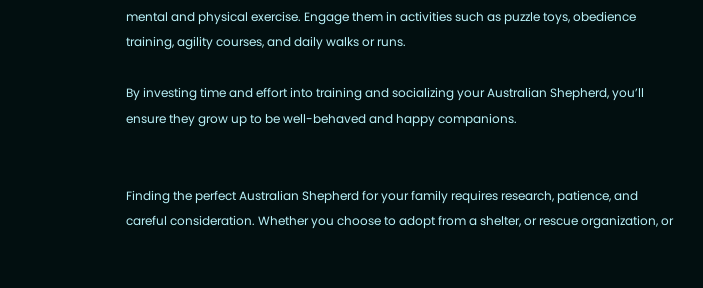mental and physical exercise. Engage them in activities such as puzzle toys, obedience training, agility courses, and daily walks or runs.

By investing time and effort into training and socializing your Australian Shepherd, you’ll ensure they grow up to be well-behaved and happy companions.


Finding the perfect Australian Shepherd for your family requires research, patience, and careful consideration. Whether you choose to adopt from a shelter, or rescue organization, or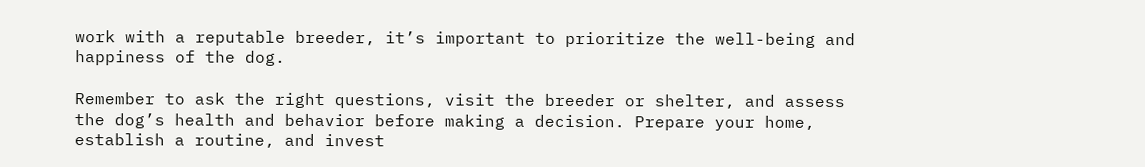work with a reputable breeder, it’s important to prioritize the well-being and happiness of the dog.

Remember to ask the right questions, visit the breeder or shelter, and assess the dog’s health and behavior before making a decision. Prepare your home, establish a routine, and invest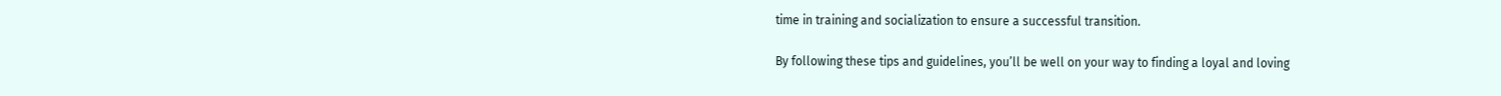time in training and socialization to ensure a successful transition.

By following these tips and guidelines, you’ll be well on your way to finding a loyal and loving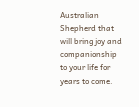Australian Shepherd that will bring joy and companionship to your life for years to come.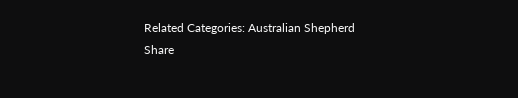Related Categories: Australian Shepherd
Share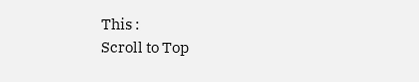This :
Scroll to Top